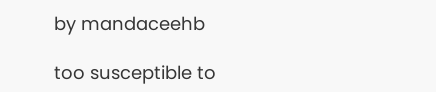by mandaceehb

too susceptible to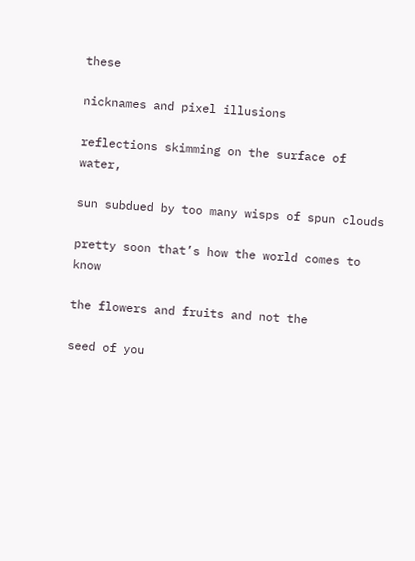these

nicknames and pixel illusions

reflections skimming on the surface of water,

sun subdued by too many wisps of spun clouds

pretty soon that’s how the world comes to know

the flowers and fruits and not the

seed of you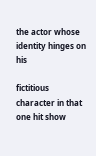the actor whose identity hinges on his

fictitious character in that one hit show